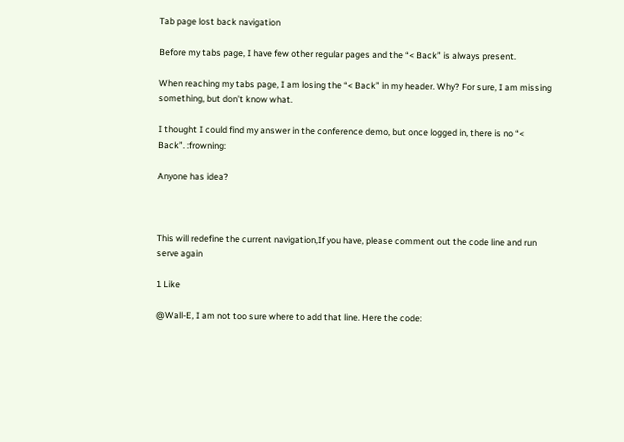Tab page lost back navigation

Before my tabs page, I have few other regular pages and the “< Back” is always present.

When reaching my tabs page, I am losing the “< Back” in my header. Why? For sure, I am missing something, but don’t know what.

I thought I could find my answer in the conference demo, but once logged in, there is no “< Back”. :frowning:

Anyone has idea?



This will redefine the current navigation,If you have, please comment out the code line and run serve again

1 Like

@Wall-E, I am not too sure where to add that line. Here the code: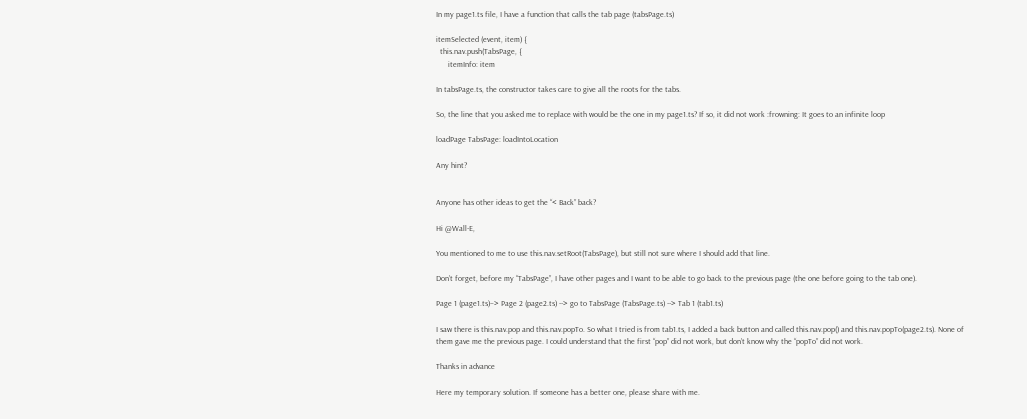In my page1.ts file, I have a function that calls the tab page (tabsPage.ts)

itemSelected (event, item) {
  this.nav.push(TabsPage, {
      itemInfo: item

In tabsPage.ts, the constructor takes care to give all the roots for the tabs.

So, the line that you asked me to replace with would be the one in my page1.ts? If so, it did not work :frowning: It goes to an infinite loop

loadPage TabsPage: loadIntoLocation

Any hint?


Anyone has other ideas to get the “< Back” back?

Hi @Wall-E,

You mentioned to me to use this.nav.setRoot(TabsPage), but still not sure where I should add that line.

Don’t forget, before my “TabsPage”, I have other pages and I want to be able to go back to the previous page (the one before going to the tab one).

Page 1 (page1.ts)–> Page 2 (page2.ts) --> go to TabsPage (TabsPage.ts) --> Tab 1 (tab1.ts)

I saw there is this.nav.pop and this.nav.popTo. So what I tried is from tab1.ts, I added a back button and called this.nav.pop() and this.nav.popTo(page2.ts). None of them gave me the previous page. I could understand that the first “pop” did not work, but don’t know why the “popTo” did not work.

Thanks in advance

Here my temporary solution. If someone has a better one, please share with me.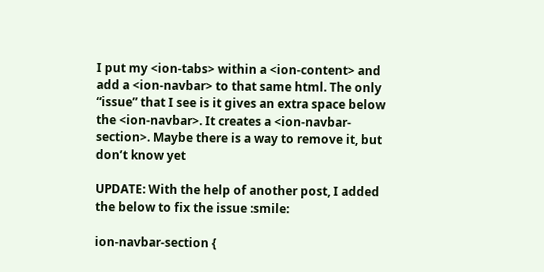I put my <ion-tabs> within a <ion-content> and add a <ion-navbar> to that same html. The only “issue” that I see is it gives an extra space below the <ion-navbar>. It creates a <ion-navbar-section>. Maybe there is a way to remove it, but don’t know yet

UPDATE: With the help of another post, I added the below to fix the issue :smile:

ion-navbar-section {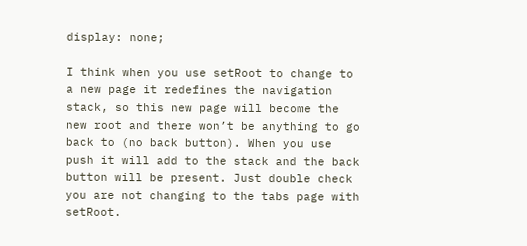display: none;

I think when you use setRoot to change to a new page it redefines the navigation stack, so this new page will become the new root and there won’t be anything to go back to (no back button). When you use push it will add to the stack and the back button will be present. Just double check you are not changing to the tabs page with setRoot.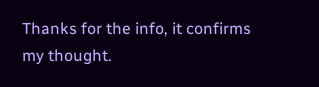Thanks for the info, it confirms my thought.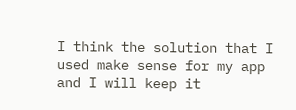I think the solution that I used make sense for my app and I will keep it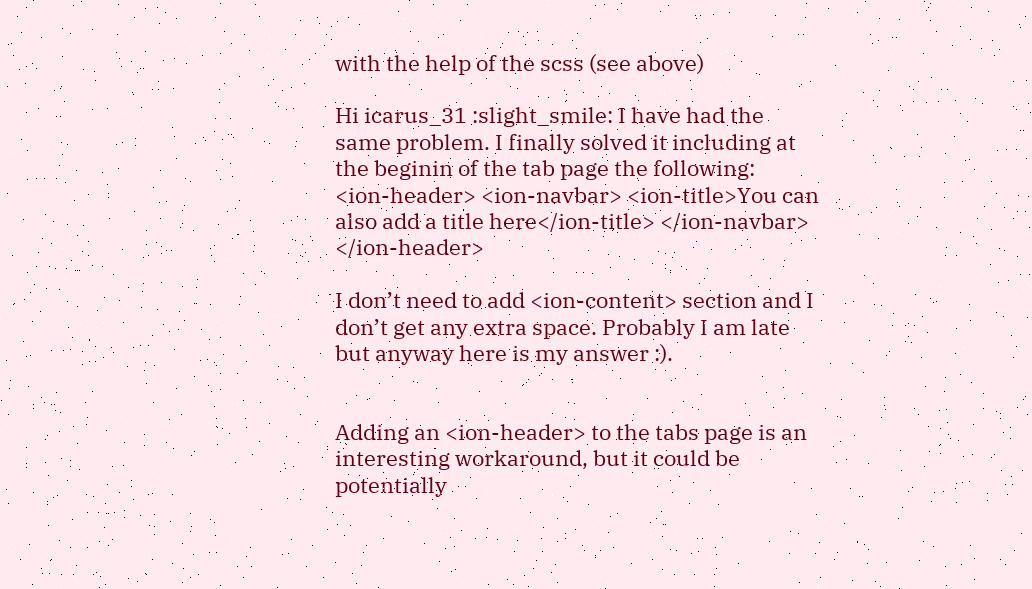with the help of the scss (see above)

Hi icarus_31 :slight_smile: I have had the same problem. I finally solved it including at the beginin of the tab page the following:
<ion-header> <ion-navbar> <ion-title>You can also add a title here</ion-title> </ion-navbar> </ion-header>

I don’t need to add <ion-content> section and I don’t get any extra space. Probably I am late but anyway here is my answer :).


Adding an <ion-header> to the tabs page is an interesting workaround, but it could be potentially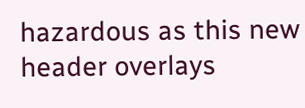hazardous as this new header overlays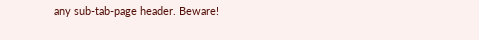any sub-tab-page header. Beware!